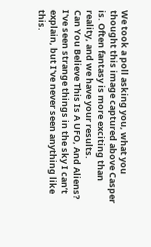We took a poll asking you, what you thought this image captured above Casper is. Often fantasy is more exciting than reality, and we have your results.
Can You Believe This Is A UFO, And Aliens?
I've seen strange things in the sky I can’t explain, but I've never seen anything like this.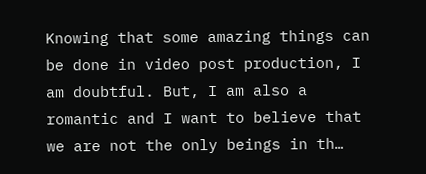Knowing that some amazing things can be done in video post production, I am doubtful. But, I am also a romantic and I want to believe that we are not the only beings in th…